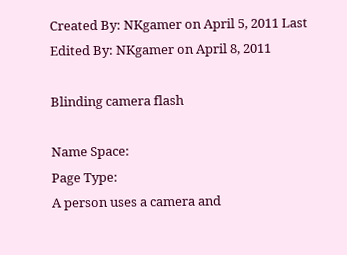Created By: NKgamer on April 5, 2011 Last Edited By: NKgamer on April 8, 2011

Blinding camera flash

Name Space:
Page Type:
A person uses a camera and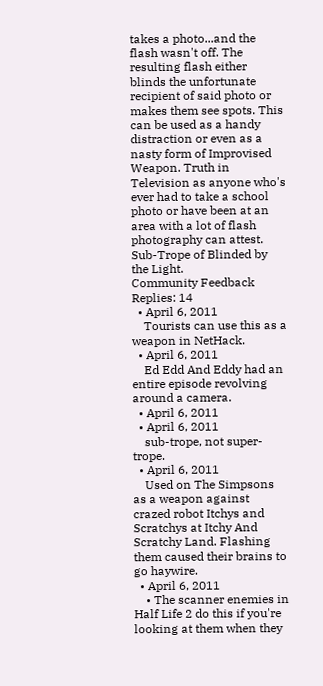takes a photo...and the flash wasn't off. The resulting flash either blinds the unfortunate recipient of said photo or makes them see spots. This can be used as a handy distraction or even as a nasty form of Improvised Weapon. Truth in Television as anyone who's ever had to take a school photo or have been at an area with a lot of flash photography can attest. Sub-Trope of Blinded by the Light.
Community Feedback Replies: 14
  • April 6, 2011
    Tourists can use this as a weapon in NetHack.
  • April 6, 2011
    Ed Edd And Eddy had an entire episode revolving around a camera.
  • April 6, 2011
  • April 6, 2011
    sub-trope, not super-trope.
  • April 6, 2011
    Used on The Simpsons as a weapon against crazed robot Itchys and Scratchys at Itchy And Scratchy Land. Flashing them caused their brains to go haywire.
  • April 6, 2011
    • The scanner enemies in Half Life 2 do this if you're looking at them when they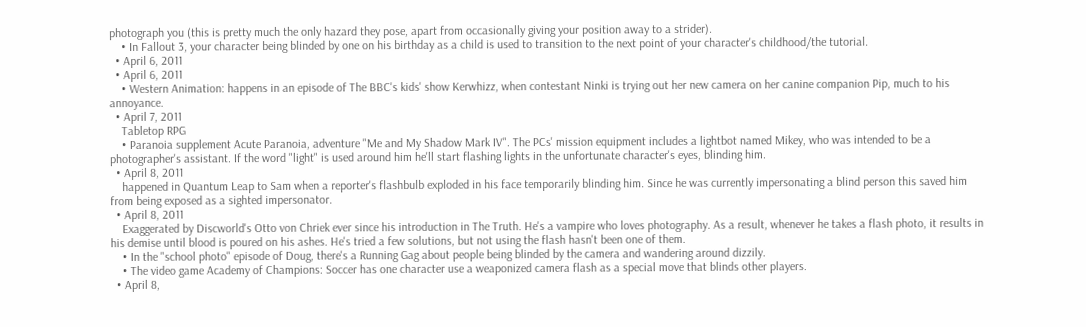photograph you (this is pretty much the only hazard they pose, apart from occasionally giving your position away to a strider).
    • In Fallout 3, your character being blinded by one on his birthday as a child is used to transition to the next point of your character's childhood/the tutorial.
  • April 6, 2011
  • April 6, 2011
    • Western Animation: happens in an episode of The BBC's kids' show Kerwhizz, when contestant Ninki is trying out her new camera on her canine companion Pip, much to his annoyance.
  • April 7, 2011
    Tabletop RPG
    • Paranoia supplement Acute Paranoia, adventure "Me and My Shadow Mark IV". The PCs' mission equipment includes a lightbot named Mikey, who was intended to be a photographer's assistant. If the word "light" is used around him he'll start flashing lights in the unfortunate character's eyes, blinding him.
  • April 8, 2011
    happened in Quantum Leap to Sam when a reporter's flashbulb exploded in his face temporarily blinding him. Since he was currently impersonating a blind person this saved him from being exposed as a sighted impersonator.
  • April 8, 2011
    Exaggerated by Discworld's Otto von Chriek ever since his introduction in The Truth. He's a vampire who loves photography. As a result, whenever he takes a flash photo, it results in his demise until blood is poured on his ashes. He's tried a few solutions, but not using the flash hasn't been one of them.
    • In the "school photo" episode of Doug, there's a Running Gag about people being blinded by the camera and wandering around dizzily.
    • The video game Academy of Champions: Soccer has one character use a weaponized camera flash as a special move that blinds other players.
  • April 8,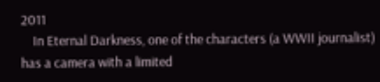2011
    In Eternal Darkness, one of the characters (a WWII journalist) has a camera with a limited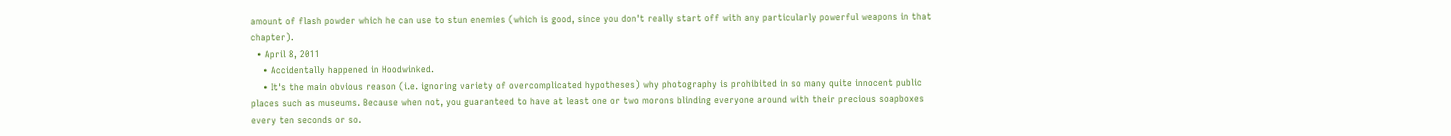amount of flash powder which he can use to stun enemies (which is good, since you don't really start off with any particularly powerful weapons in that chapter).
  • April 8, 2011
    • Accidentally happened in Hoodwinked.
    • It's the main obvious reason (i.e. ignoring variety of overcomplicated hypotheses) why photography is prohibited in so many quite innocent public places such as museums. Because when not, you guaranteed to have at least one or two morons blinding everyone around with their precious soapboxes every ten seconds or so.